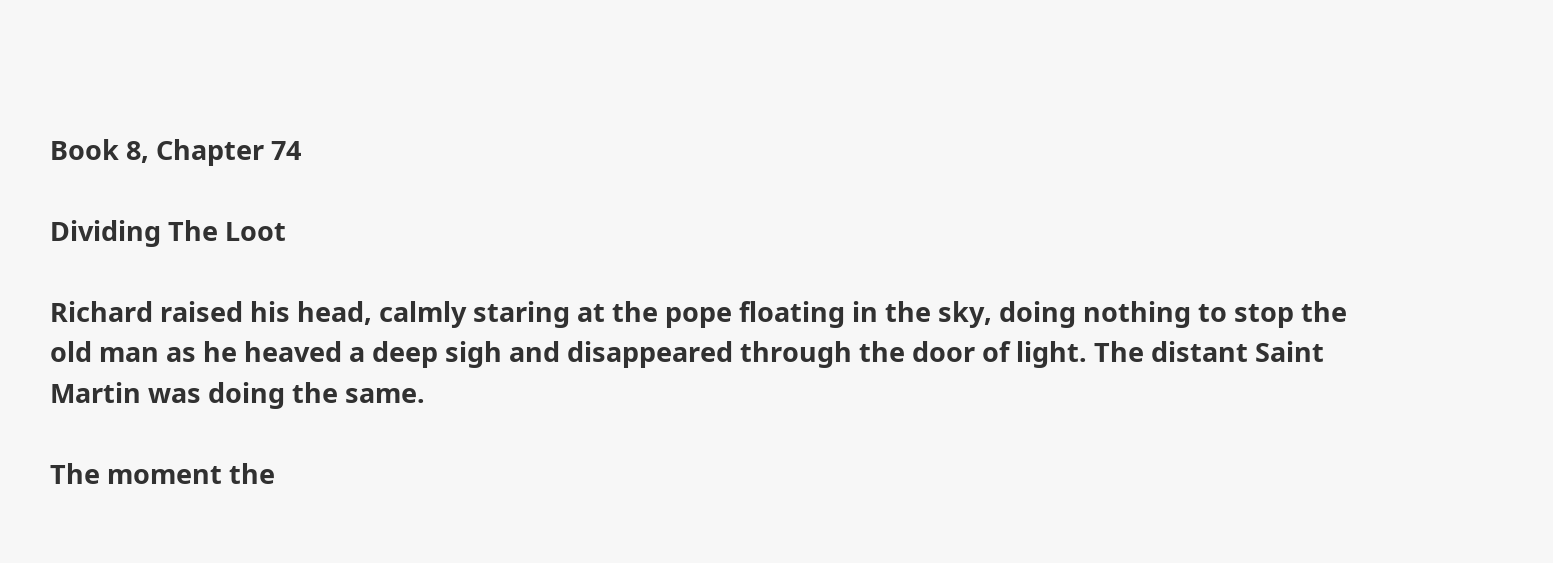Book 8, Chapter 74

Dividing The Loot

Richard raised his head, calmly staring at the pope floating in the sky, doing nothing to stop the old man as he heaved a deep sigh and disappeared through the door of light. The distant Saint Martin was doing the same.

The moment the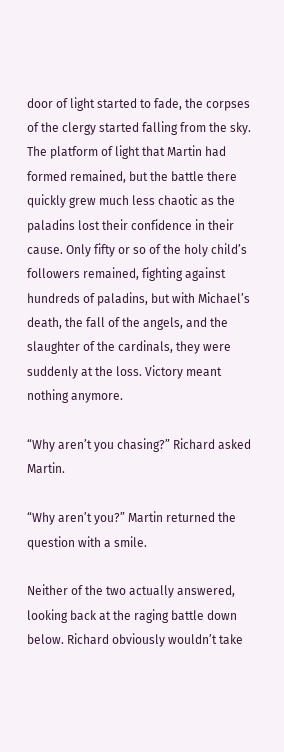door of light started to fade, the corpses of the clergy started falling from the sky. The platform of light that Martin had formed remained, but the battle there quickly grew much less chaotic as the paladins lost their confidence in their cause. Only fifty or so of the holy child’s followers remained, fighting against hundreds of paladins, but with Michael’s death, the fall of the angels, and the slaughter of the cardinals, they were suddenly at the loss. Victory meant nothing anymore.

“Why aren’t you chasing?” Richard asked Martin.

“Why aren’t you?” Martin returned the question with a smile.

Neither of the two actually answered, looking back at the raging battle down below. Richard obviously wouldn’t take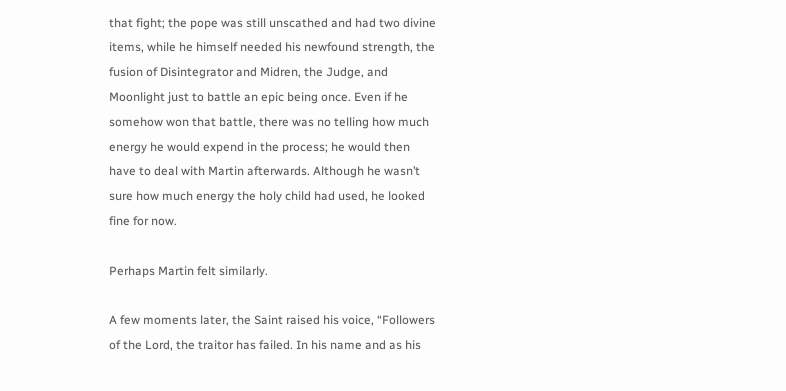that fight; the pope was still unscathed and had two divine items, while he himself needed his newfound strength, the fusion of Disintegrator and Midren, the Judge, and Moonlight just to battle an epic being once. Even if he somehow won that battle, there was no telling how much energy he would expend in the process; he would then have to deal with Martin afterwards. Although he wasn’t sure how much energy the holy child had used, he looked fine for now.

Perhaps Martin felt similarly.

A few moments later, the Saint raised his voice, “Followers of the Lord, the traitor has failed. In his name and as his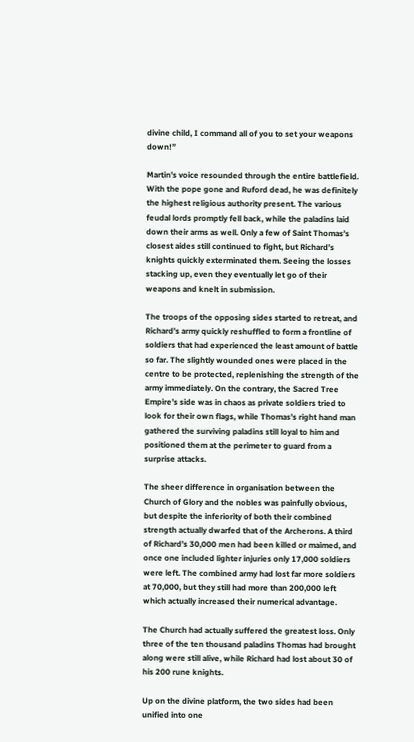divine child, I command all of you to set your weapons down!”

Martin’s voice resounded through the entire battlefield. With the pope gone and Ruford dead, he was definitely the highest religious authority present. The various feudal lords promptly fell back, while the paladins laid down their arms as well. Only a few of Saint Thomas’s closest aides still continued to fight, but Richard’s knights quickly exterminated them. Seeing the losses stacking up, even they eventually let go of their weapons and knelt in submission.

The troops of the opposing sides started to retreat, and Richard’s army quickly reshuffled to form a frontline of soldiers that had experienced the least amount of battle so far. The slightly wounded ones were placed in the centre to be protected, replenishing the strength of the army immediately. On the contrary, the Sacred Tree Empire’s side was in chaos as private soldiers tried to look for their own flags, while Thomas’s right hand man gathered the surviving paladins still loyal to him and positioned them at the perimeter to guard from a surprise attacks.

The sheer difference in organisation between the Church of Glory and the nobles was painfully obvious, but despite the inferiority of both their combined strength actually dwarfed that of the Archerons. A third of Richard’s 30,000 men had been killed or maimed, and once one included lighter injuries only 17,000 soldiers were left. The combined army had lost far more soldiers at 70,000, but they still had more than 200,000 left which actually increased their numerical advantage.

The Church had actually suffered the greatest loss. Only three of the ten thousand paladins Thomas had brought along were still alive, while Richard had lost about 30 of his 200 rune knights.

Up on the divine platform, the two sides had been unified into one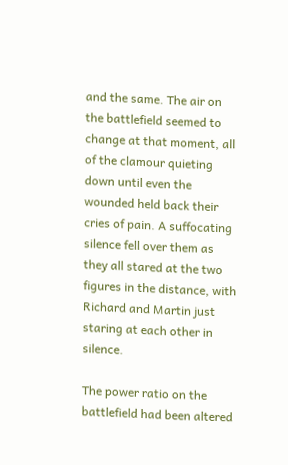and the same. The air on the battlefield seemed to change at that moment, all of the clamour quieting down until even the wounded held back their cries of pain. A suffocating silence fell over them as they all stared at the two figures in the distance, with Richard and Martin just staring at each other in silence.

The power ratio on the battlefield had been altered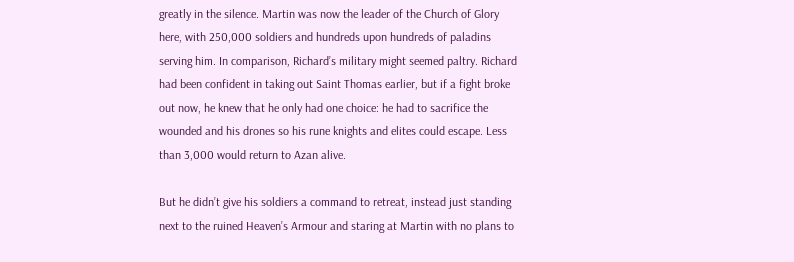greatly in the silence. Martin was now the leader of the Church of Glory here, with 250,000 soldiers and hundreds upon hundreds of paladins serving him. In comparison, Richard’s military might seemed paltry. Richard had been confident in taking out Saint Thomas earlier, but if a fight broke out now, he knew that he only had one choice: he had to sacrifice the wounded and his drones so his rune knights and elites could escape. Less than 3,000 would return to Azan alive.

But he didn’t give his soldiers a command to retreat, instead just standing next to the ruined Heaven’s Armour and staring at Martin with no plans to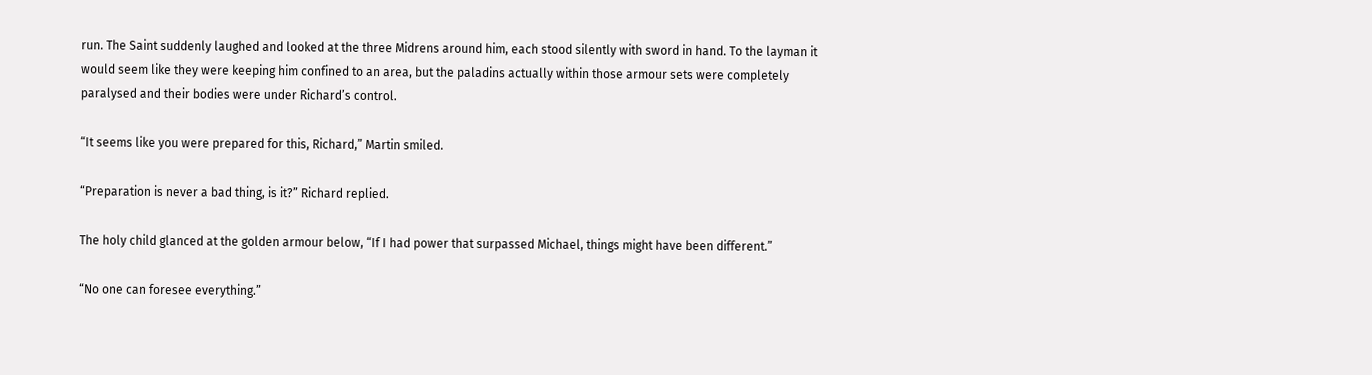run. The Saint suddenly laughed and looked at the three Midrens around him, each stood silently with sword in hand. To the layman it would seem like they were keeping him confined to an area, but the paladins actually within those armour sets were completely paralysed and their bodies were under Richard’s control.

“It seems like you were prepared for this, Richard,” Martin smiled.

“Preparation is never a bad thing, is it?” Richard replied.

The holy child glanced at the golden armour below, “If I had power that surpassed Michael, things might have been different.”

“No one can foresee everything.”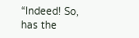“Indeed! So, has the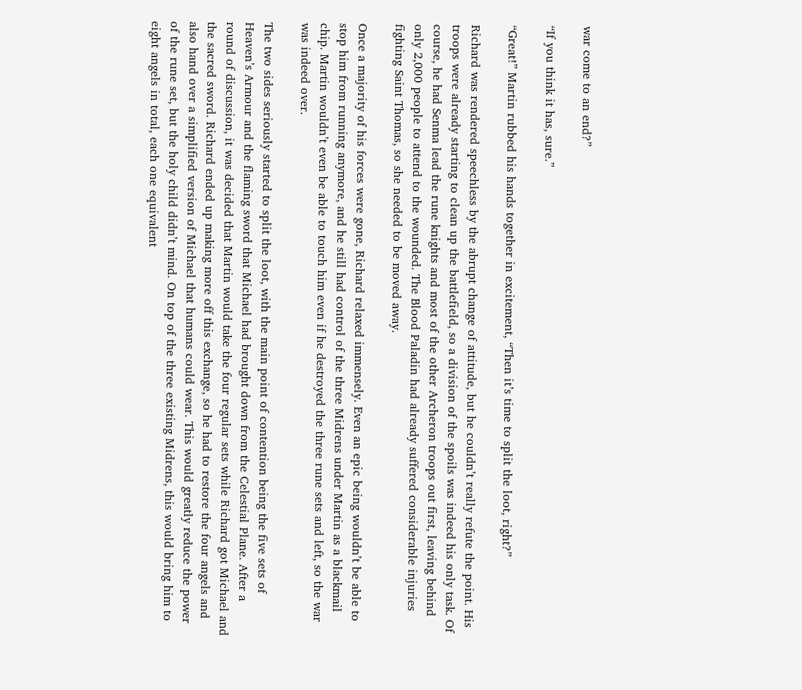war come to an end?”

“If you think it has, sure.”

“Great!” Martin rubbed his hands together in excitement, “Then it’s time to split the loot, right?”

Richard was rendered speechless by the abrupt change of attitude, but he couldn’t really refute the point. His troops were already starting to clean up the battlefield, so a division of the spoils was indeed his only task. Of course, he had Senma lead the rune knights and most of the other Archeron troops out first, leaving behind only 2,000 people to attend to the wounded. The Blood Paladin had already suffered considerable injuries fighting Saint Thomas, so she needed to be moved away.

Once a majority of his forces were gone, Richard relaxed immensely. Even an epic being wouldn’t be able to stop him from running anymore, and he still had control of the three Midrens under Martin as a blackmail chip. Martin wouldn’t even be able to touch him even if he destroyed the three rune sets and left, so the war was indeed over.

The two sides seriously started to split the loot, with the main point of contention being the five sets of Heaven’s Armour and the flaming sword that Michael had brought down from the Celestial Plane. After a round of discussion, it was decided that Martin would take the four regular sets while Richard got Michael and the sacred sword. Richard ended up making more off this exchange, so he had to restore the four angels and also hand over a simplified version of Michael that humans could wear. This would greatly reduce the power of the rune set, but the holy child didn’t mind. On top of the three existing Midrens, this would bring him to eight angels in total, each one equivalent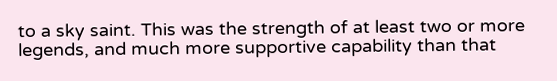to a sky saint. This was the strength of at least two or more legends, and much more supportive capability than that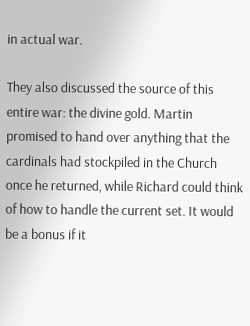in actual war.

They also discussed the source of this entire war: the divine gold. Martin promised to hand over anything that the cardinals had stockpiled in the Church once he returned, while Richard could think of how to handle the current set. It would be a bonus if it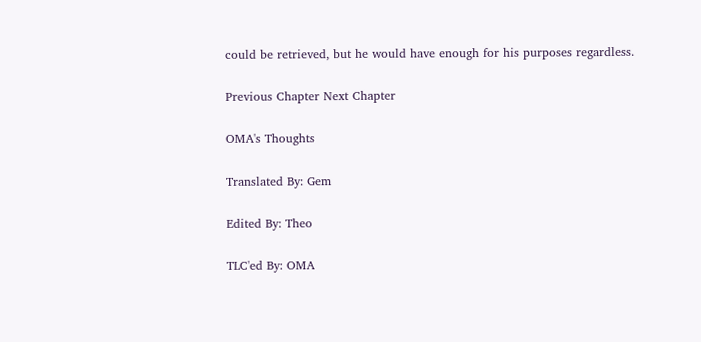could be retrieved, but he would have enough for his purposes regardless.

Previous Chapter Next Chapter

OMA's Thoughts

Translated By: Gem

Edited By: Theo

TLC'ed By: OMA